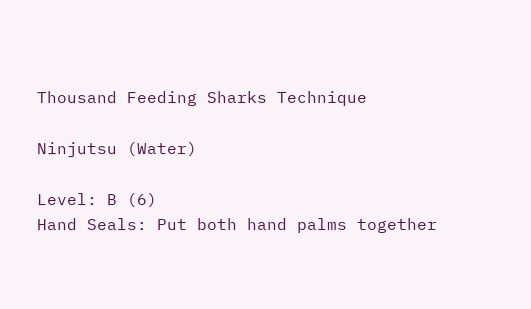Thousand Feeding Sharks Technique

Ninjutsu (Water)

Level: B (6)
Hand Seals: Put both hand palms together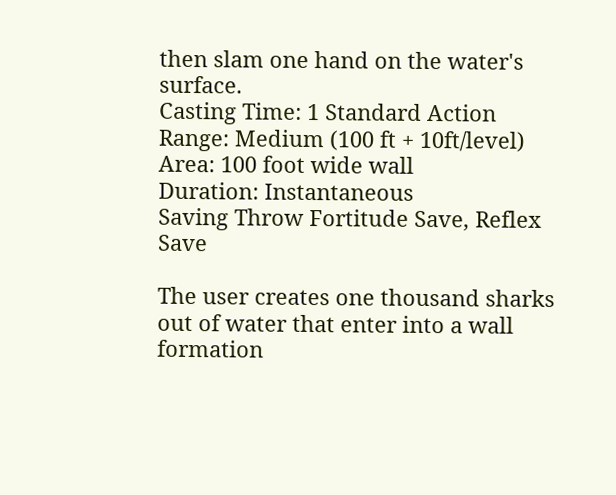then slam one hand on the water's surface.
Casting Time: 1 Standard Action
Range: Medium (100 ft + 10ft/level)
Area: 100 foot wide wall
Duration: Instantaneous
Saving Throw Fortitude Save, Reflex Save

The user creates one thousand sharks out of water that enter into a wall formation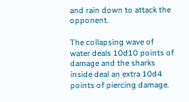and rain down to attack the opponent.

The collapsing wave of water deals 10d10 points of damage and the sharks inside deal an extra 10d4 points of piercing damage.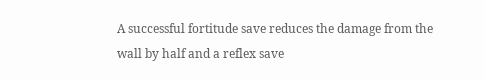A successful fortitude save reduces the damage from the wall by half and a reflex save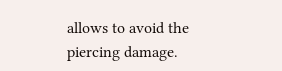allows to avoid the piercing damage.